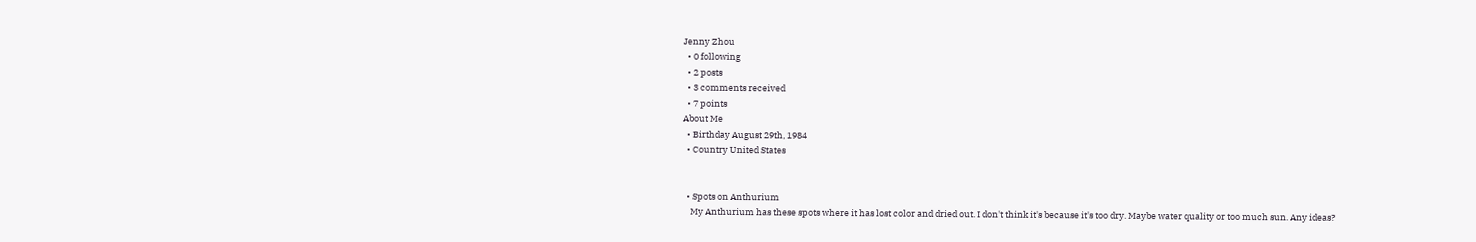Jenny Zhou
  • 0 following
  • 2 posts
  • 3 comments received
  • 7 points
About Me
  • Birthday August 29th, 1984
  • Country United States


  • Spots on Anthurium
    My Anthurium has these spots where it has lost color and dried out. I don't think it's because it's too dry. Maybe water quality or too much sun. Any ideas?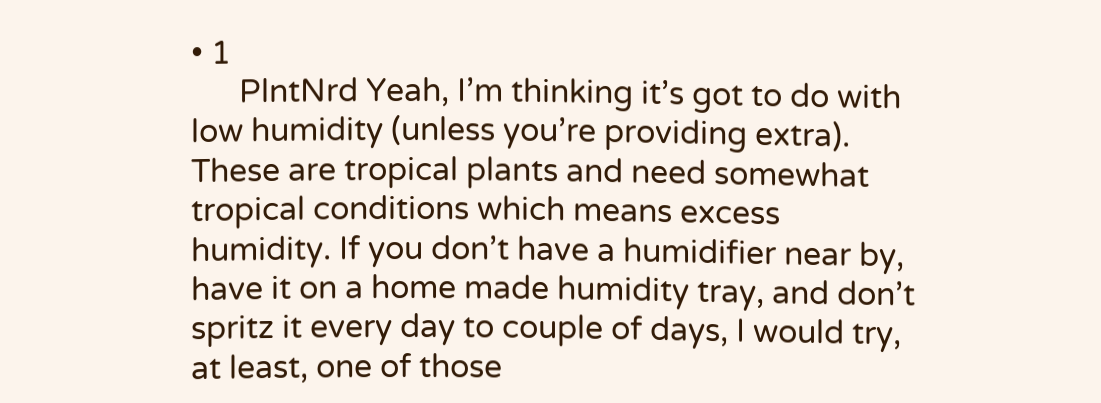• 1
      PlntNrd Yeah, I’m thinking it’s got to do with low humidity (unless you’re providing extra). These are tropical plants and need somewhat tropical conditions which means excess humidity. If you don’t have a humidifier near by, have it on a home made humidity tray, and don’t spritz it every day to couple of days, I would try, at least, one of those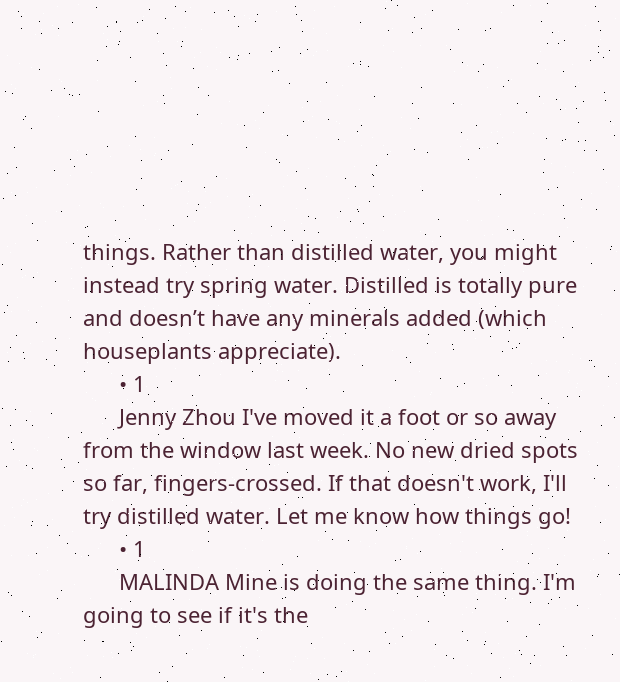things. Rather than distilled water, you might instead try spring water. Distilled is totally pure and doesn’t have any minerals added (which houseplants appreciate).
      • 1
      Jenny Zhou I've moved it a foot or so away from the window last week. No new dried spots so far, fingers-crossed. If that doesn't work, I'll try distilled water. Let me know how things go!
      • 1
      MALINDA Mine is doing the same thing. I'm going to see if it's the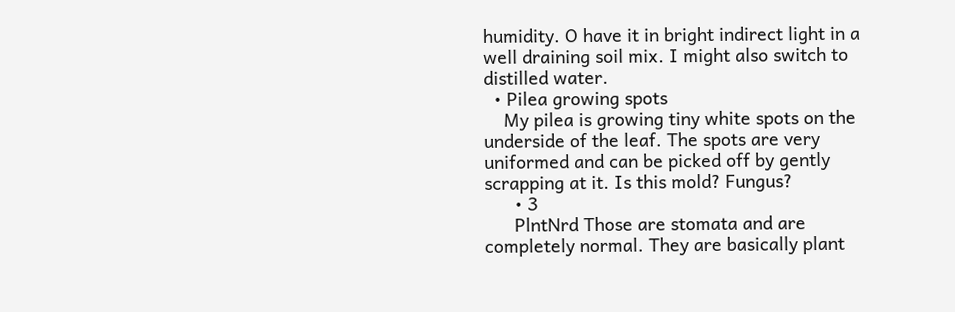humidity. O have it in bright indirect light in a well draining soil mix. I might also switch to distilled water.
  • Pilea growing spots
    My pilea is growing tiny white spots on the underside of the leaf. The spots are very uniformed and can be picked off by gently scrapping at it. Is this mold? Fungus?
      • 3
      PlntNrd Those are stomata and are completely normal. They are basically plant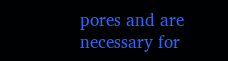pores and are necessary for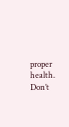proper health. Don’t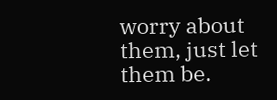worry about them, just let them be.